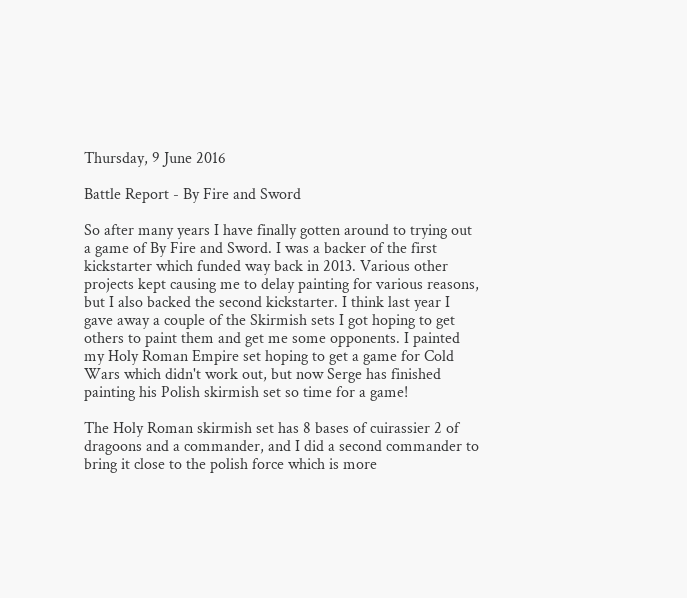Thursday, 9 June 2016

Battle Report - By Fire and Sword

So after many years I have finally gotten around to trying out a game of By Fire and Sword. I was a backer of the first kickstarter which funded way back in 2013. Various other projects kept causing me to delay painting for various reasons, but I also backed the second kickstarter. I think last year I gave away a couple of the Skirmish sets I got hoping to get others to paint them and get me some opponents. I painted my Holy Roman Empire set hoping to get a game for Cold Wars which didn't work out, but now Serge has finished painting his Polish skirmish set so time for a game!

The Holy Roman skirmish set has 8 bases of cuirassier 2 of dragoons and a commander, and I did a second commander to bring it close to the polish force which is more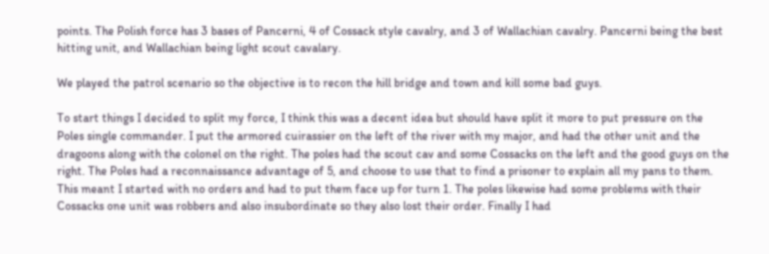points. The Polish force has 3 bases of Pancerni, 4 of Cossack style cavalry, and 3 of Wallachian cavalry. Pancerni being the best hitting unit, and Wallachian being light scout cavalary.

We played the patrol scenario so the objective is to recon the hill bridge and town and kill some bad guys.

To start things I decided to split my force, I think this was a decent idea but should have split it more to put pressure on the Poles single commander. I put the armored cuirassier on the left of the river with my major, and had the other unit and the dragoons along with the colonel on the right. The poles had the scout cav and some Cossacks on the left and the good guys on the right. The Poles had a reconnaissance advantage of 5, and choose to use that to find a prisoner to explain all my pans to them. This meant I started with no orders and had to put them face up for turn 1. The poles likewise had some problems with their Cossacks one unit was robbers and also insubordinate so they also lost their order. Finally I had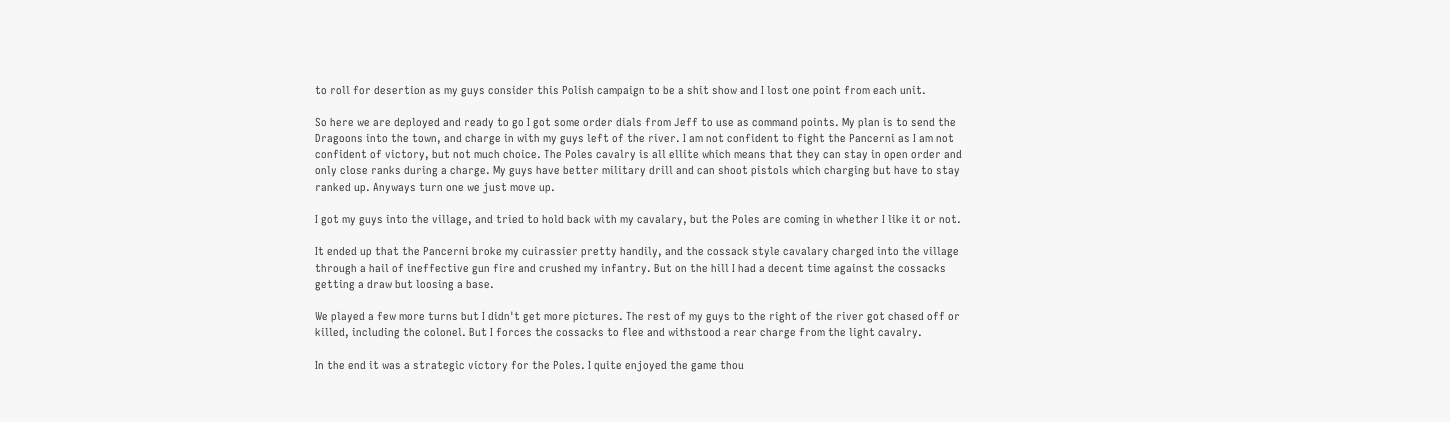to roll for desertion as my guys consider this Polish campaign to be a shit show and I lost one point from each unit.

So here we are deployed and ready to go I got some order dials from Jeff to use as command points. My plan is to send the Dragoons into the town, and charge in with my guys left of the river. I am not confident to fight the Pancerni as I am not confident of victory, but not much choice. The Poles cavalry is all ellite which means that they can stay in open order and only close ranks during a charge. My guys have better military drill and can shoot pistols which charging but have to stay ranked up. Anyways turn one we just move up.

I got my guys into the village, and tried to hold back with my cavalary, but the Poles are coming in whether I like it or not.

It ended up that the Pancerni broke my cuirassier pretty handily, and the cossack style cavalary charged into the village through a hail of ineffective gun fire and crushed my infantry. But on the hill I had a decent time against the cossacks getting a draw but loosing a base.

We played a few more turns but I didn't get more pictures. The rest of my guys to the right of the river got chased off or killed, including the colonel. But I forces the cossacks to flee and withstood a rear charge from the light cavalry.

In the end it was a strategic victory for the Poles. I quite enjoyed the game thou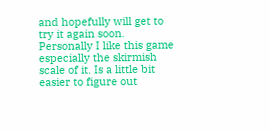and hopefully will get to try it again soon. Personally I like this game especially the skirmish scale of it. Is a little bit easier to figure out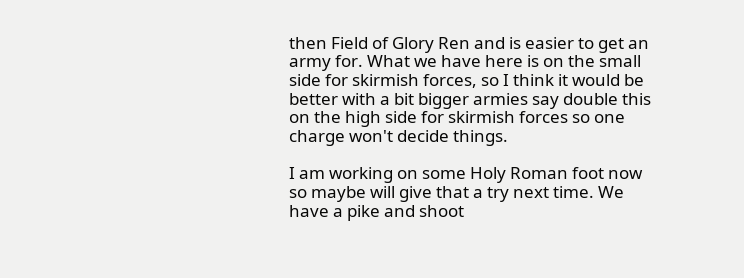then Field of Glory Ren and is easier to get an army for. What we have here is on the small side for skirmish forces, so I think it would be better with a bit bigger armies say double this on the high side for skirmish forces so one charge won't decide things.

I am working on some Holy Roman foot now so maybe will give that a try next time. We have a pike and shoot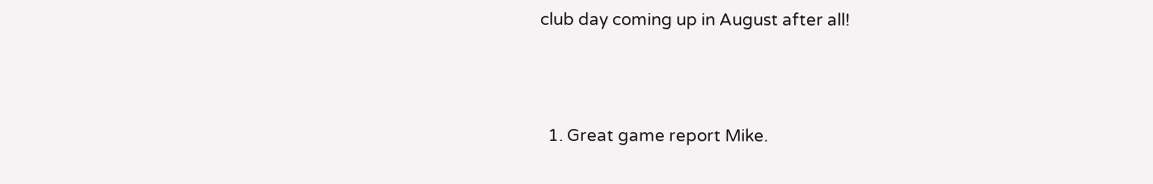club day coming up in August after all!



  1. Great game report Mike.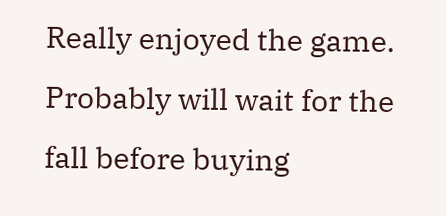Really enjoyed the game. Probably will wait for the fall before buying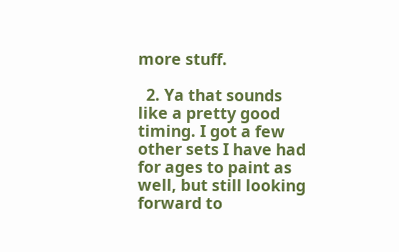more stuff.

  2. Ya that sounds like a pretty good timing. I got a few other sets I have had for ages to paint as well, but still looking forward to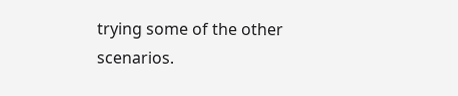trying some of the other scenarios.